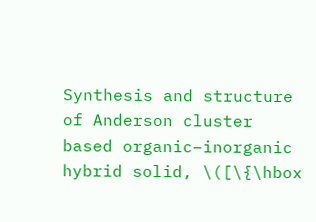Synthesis and structure of Anderson cluster based organic–inorganic hybrid solid, \([\{\hbox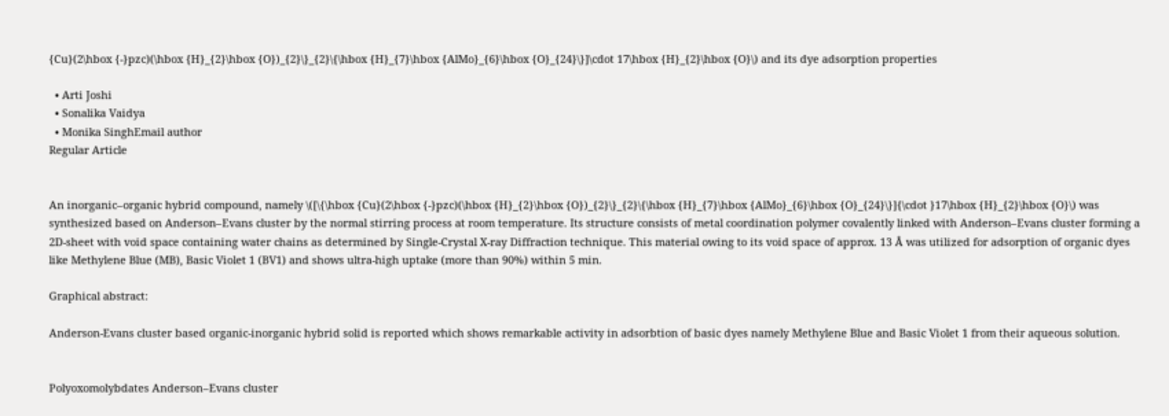{Cu}(2\hbox {-}pzc)(\hbox {H}_{2}\hbox {O})_{2}\}_{2}\{\hbox {H}_{7}\hbox {AlMo}_{6}\hbox {O}_{24}\}]\cdot 17\hbox {H}_{2}\hbox {O}\) and its dye adsorption properties

  • Arti Joshi
  • Sonalika Vaidya
  • Monika SinghEmail author
Regular Article


An inorganic–organic hybrid compound, namely \([\{\hbox {Cu}(2\hbox {-}pzc)(\hbox {H}_{2}\hbox {O})_{2}\}_{2}\{\hbox {H}_{7}\hbox {AlMo}_{6}\hbox {O}_{24}\}]{\cdot }17\hbox {H}_{2}\hbox {O}\) was synthesized based on Anderson–Evans cluster by the normal stirring process at room temperature. Its structure consists of metal coordination polymer covalently linked with Anderson–Evans cluster forming a 2D-sheet with void space containing water chains as determined by Single-Crystal X-ray Diffraction technique. This material owing to its void space of approx. 13 Å was utilized for adsorption of organic dyes like Methylene Blue (MB), Basic Violet 1 (BV1) and shows ultra-high uptake (more than 90%) within 5 min.

Graphical abstract:

Anderson-Evans cluster based organic-inorganic hybrid solid is reported which shows remarkable activity in adsorbtion of basic dyes namely Methylene Blue and Basic Violet 1 from their aqueous solution.


Polyoxomolybdates Anderson–Evans cluster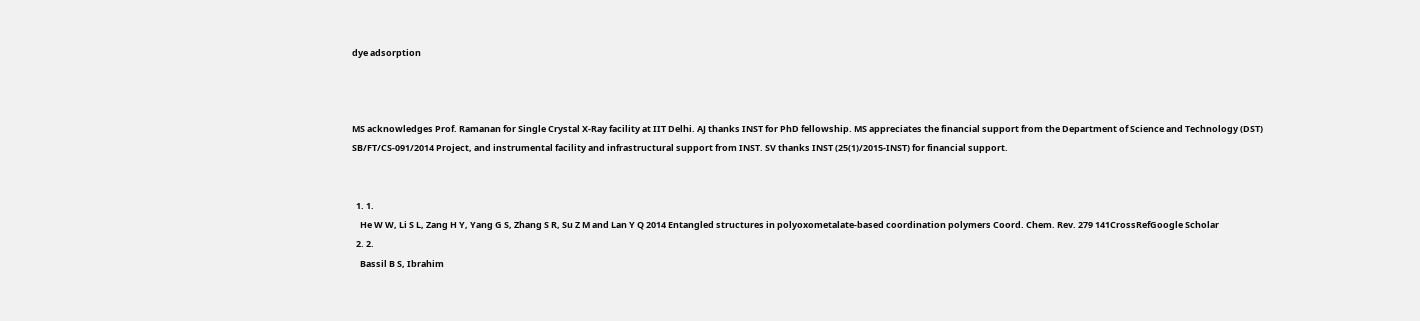dye adsorption



MS acknowledges Prof. Ramanan for Single Crystal X-Ray facility at IIT Delhi. AJ thanks INST for PhD fellowship. MS appreciates the financial support from the Department of Science and Technology (DST) SB/FT/CS-091/2014 Project, and instrumental facility and infrastructural support from INST. SV thanks INST (25(1)/2015-INST) for financial support.


  1. 1.
    He W W, Li S L, Zang H Y, Yang G S, Zhang S R, Su Z M and Lan Y Q 2014 Entangled structures in polyoxometalate-based coordination polymers Coord. Chem. Rev. 279 141CrossRefGoogle Scholar
  2. 2.
    Bassil B S, Ibrahim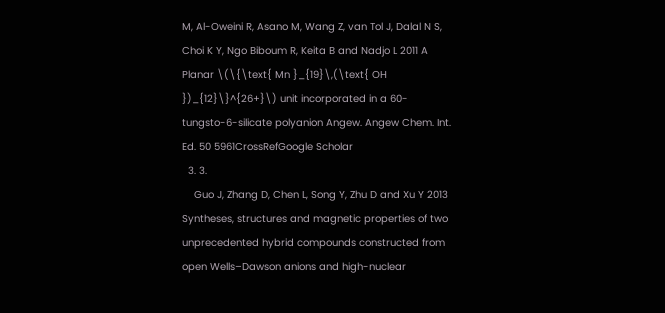M, Al-Oweini R, Asano M, Wang Z, van Tol J, Dalal N S, Choi K Y, Ngo Biboum R, Keita B and Nadjo L 2011 A Planar \(\{\text{ Mn }_{19}\,(\text{ OH })_{12}\}^{26+}\) unit incorporated in a 60-tungsto-6-silicate polyanion Angew. Angew Chem. Int. Ed. 50 5961CrossRefGoogle Scholar
  3. 3.
    Guo J, Zhang D, Chen L, Song Y, Zhu D and Xu Y 2013 Syntheses, structures and magnetic properties of two unprecedented hybrid compounds constructed from open Wells–Dawson anions and high-nuclear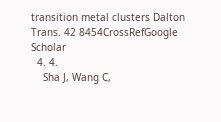transition metal clusters Dalton Trans. 42 8454CrossRefGoogle Scholar
  4. 4.
    Sha J, Wang C,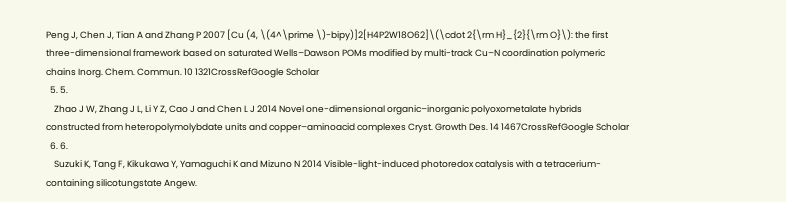Peng J, Chen J, Tian A and Zhang P 2007 [Cu (4, \(4^\prime \)-bipy)]2[H4P2W18O62]\(\cdot 2{\rm H}_{2}{\rm O}\): the first three-dimensional framework based on saturated Wells–Dawson POMs modified by multi-track Cu–N coordination polymeric chains Inorg. Chem. Commun. 10 1321CrossRefGoogle Scholar
  5. 5.
    Zhao J W, Zhang J L, Li Y Z, Cao J and Chen L J 2014 Novel one-dimensional organic–inorganic polyoxometalate hybrids constructed from heteropolymolybdate units and copper–aminoacid complexes Cryst. Growth Des. 14 1467CrossRefGoogle Scholar
  6. 6.
    Suzuki K, Tang F, Kikukawa Y, Yamaguchi K and Mizuno N 2014 Visible-light-induced photoredox catalysis with a tetracerium-containing silicotungstate Angew.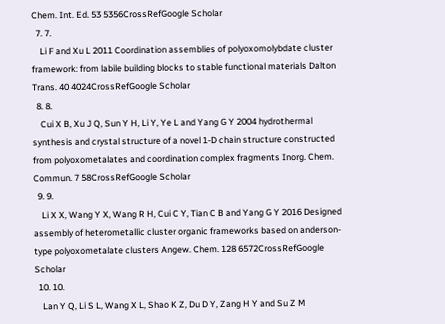Chem. Int. Ed. 53 5356CrossRefGoogle Scholar
  7. 7.
    Li F and Xu L 2011 Coordination assemblies of polyoxomolybdate cluster framework: from labile building blocks to stable functional materials Dalton Trans. 40 4024CrossRefGoogle Scholar
  8. 8.
    Cui X B, Xu J Q, Sun Y H, Li Y, Ye L and Yang G Y 2004 hydrothermal synthesis and crystal structure of a novel 1-D chain structure constructed from polyoxometalates and coordination complex fragments Inorg. Chem. Commun. 7 58CrossRefGoogle Scholar
  9. 9.
    Li X X, Wang Y X, Wang R H, Cui C Y, Tian C B and Yang G Y 2016 Designed assembly of heterometallic cluster organic frameworks based on anderson-type polyoxometalate clusters Angew. Chem. 128 6572CrossRefGoogle Scholar
  10. 10.
    Lan Y Q, Li S L, Wang X L, Shao K Z, Du D Y, Zang H Y and Su Z M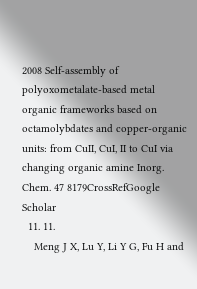2008 Self-assembly of polyoxometalate-based metal organic frameworks based on octamolybdates and copper-organic units: from CuII, CuI, II to CuI via changing organic amine Inorg. Chem. 47 8179CrossRefGoogle Scholar
  11. 11.
    Meng J X, Lu Y, Li Y G, Fu H and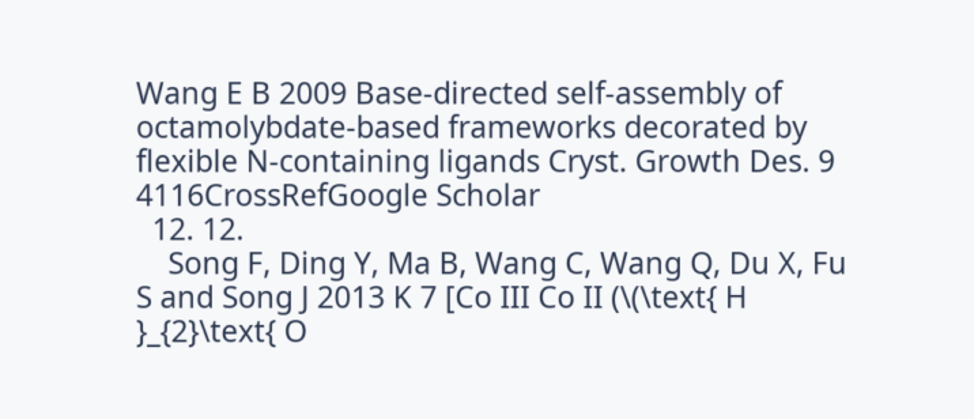Wang E B 2009 Base-directed self-assembly of octamolybdate-based frameworks decorated by flexible N-containing ligands Cryst. Growth Des. 9 4116CrossRefGoogle Scholar
  12. 12.
    Song F, Ding Y, Ma B, Wang C, Wang Q, Du X, Fu S and Song J 2013 K 7 [Co III Co II (\(\text{ H }_{2}\text{ O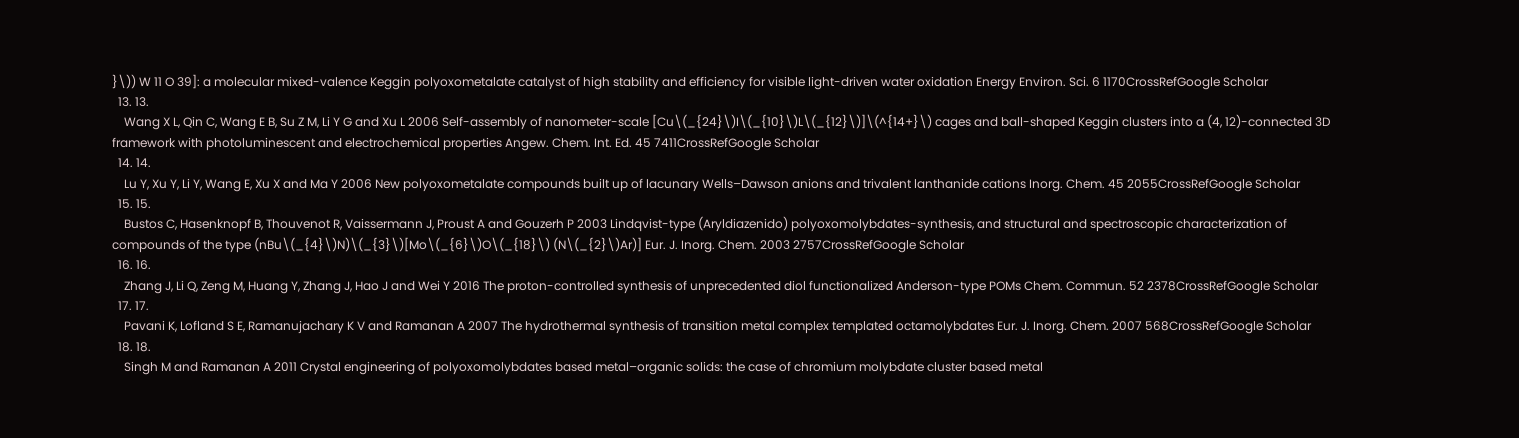}\)) W 11 O 39]: a molecular mixed-valence Keggin polyoxometalate catalyst of high stability and efficiency for visible light-driven water oxidation Energy Environ. Sci. 6 1170CrossRefGoogle Scholar
  13. 13.
    Wang X L, Qin C, Wang E B, Su Z M, Li Y G and Xu L 2006 Self-assembly of nanometer-scale [Cu\(_{24}\)I\(_{10}\)L\(_{12}\)]\(^{14+}\) cages and ball-shaped Keggin clusters into a (4, 12)-connected 3D framework with photoluminescent and electrochemical properties Angew. Chem. Int. Ed. 45 7411CrossRefGoogle Scholar
  14. 14.
    Lu Y, Xu Y, Li Y, Wang E, Xu X and Ma Y 2006 New polyoxometalate compounds built up of lacunary Wells–Dawson anions and trivalent lanthanide cations Inorg. Chem. 45 2055CrossRefGoogle Scholar
  15. 15.
    Bustos C, Hasenknopf B, Thouvenot R, Vaissermann J, Proust A and Gouzerh P 2003 Lindqvist-type (Aryldiazenido) polyoxomolybdates-synthesis, and structural and spectroscopic characterization of compounds of the type (nBu\(_{4}\)N)\(_{3}\)[Mo\(_{6}\)O\(_{18}\) (N\(_{2}\)Ar)] Eur. J. Inorg. Chem. 2003 2757CrossRefGoogle Scholar
  16. 16.
    Zhang J, Li Q, Zeng M, Huang Y, Zhang J, Hao J and Wei Y 2016 The proton-controlled synthesis of unprecedented diol functionalized Anderson-type POMs Chem. Commun. 52 2378CrossRefGoogle Scholar
  17. 17.
    Pavani K, Lofland S E, Ramanujachary K V and Ramanan A 2007 The hydrothermal synthesis of transition metal complex templated octamolybdates Eur. J. Inorg. Chem. 2007 568CrossRefGoogle Scholar
  18. 18.
    Singh M and Ramanan A 2011 Crystal engineering of polyoxomolybdates based metal–organic solids: the case of chromium molybdate cluster based metal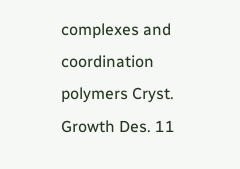complexes and coordination polymers Cryst. Growth Des. 11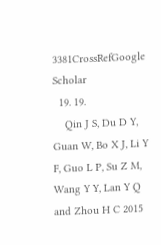3381CrossRefGoogle Scholar
  19. 19.
    Qin J S, Du D Y, Guan W, Bo X J, Li Y F, Guo L P, Su Z M, Wang Y Y, Lan Y Q and Zhou H C 2015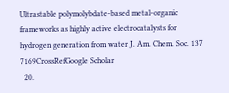Ultrastable polymolybdate-based metal-organic frameworks as highly active electrocatalysts for hydrogen generation from water J. Am. Chem. Soc. 137 7169CrossRefGoogle Scholar
  20.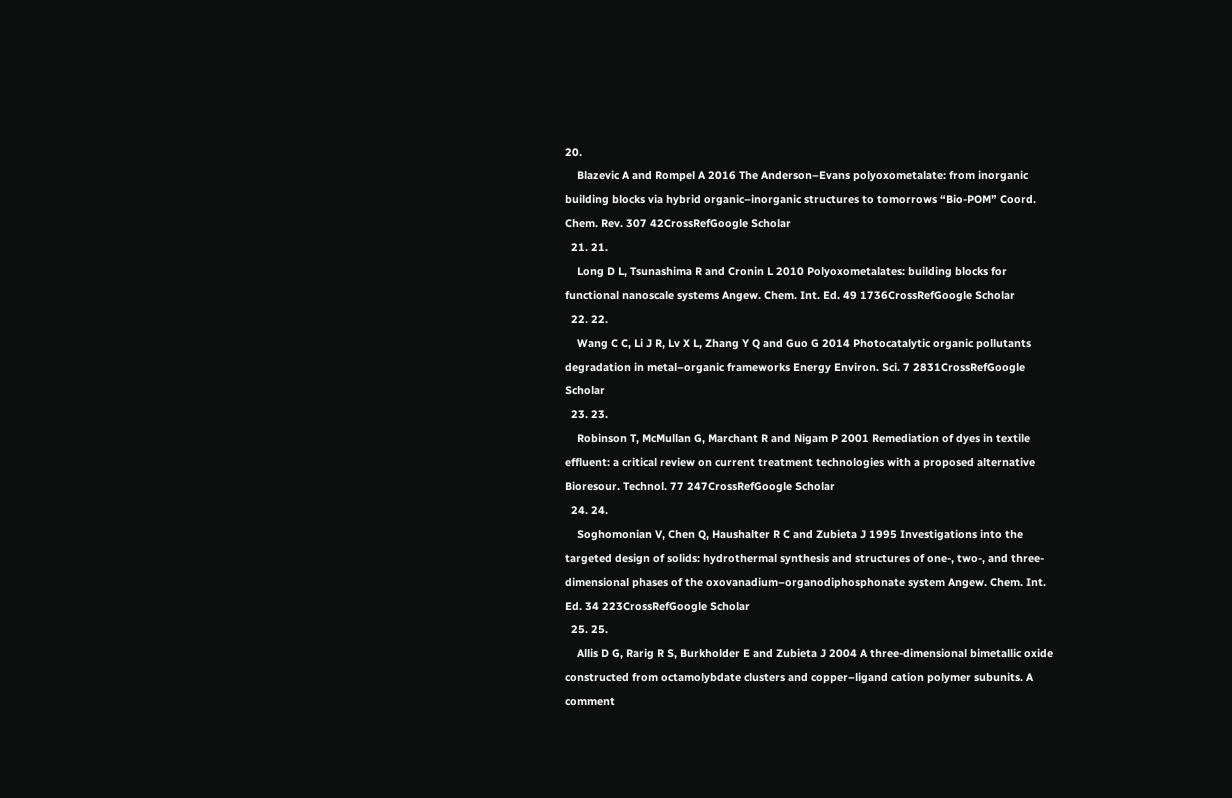20.
    Blazevic A and Rompel A 2016 The Anderson–Evans polyoxometalate: from inorganic building blocks via hybrid organic–inorganic structures to tomorrows “Bio-POM” Coord. Chem. Rev. 307 42CrossRefGoogle Scholar
  21. 21.
    Long D L, Tsunashima R and Cronin L 2010 Polyoxometalates: building blocks for functional nanoscale systems Angew. Chem. Int. Ed. 49 1736CrossRefGoogle Scholar
  22. 22.
    Wang C C, Li J R, Lv X L, Zhang Y Q and Guo G 2014 Photocatalytic organic pollutants degradation in metal–organic frameworks Energy Environ. Sci. 7 2831CrossRefGoogle Scholar
  23. 23.
    Robinson T, McMullan G, Marchant R and Nigam P 2001 Remediation of dyes in textile effluent: a critical review on current treatment technologies with a proposed alternative Bioresour. Technol. 77 247CrossRefGoogle Scholar
  24. 24.
    Soghomonian V, Chen Q, Haushalter R C and Zubieta J 1995 Investigations into the targeted design of solids: hydrothermal synthesis and structures of one-, two-, and three-dimensional phases of the oxovanadium–organodiphosphonate system Angew. Chem. Int. Ed. 34 223CrossRefGoogle Scholar
  25. 25.
    Allis D G, Rarig R S, Burkholder E and Zubieta J 2004 A three-dimensional bimetallic oxide constructed from octamolybdate clusters and copper–ligand cation polymer subunits. A comment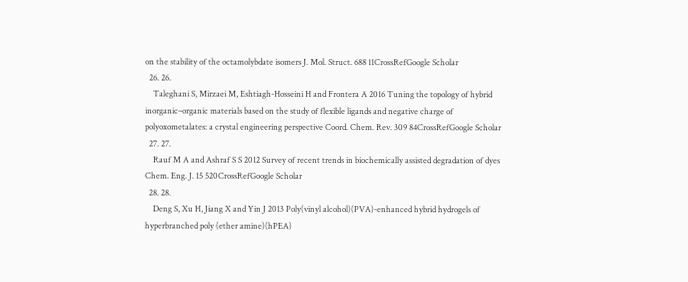on the stability of the octamolybdate isomers J. Mol. Struct. 688 11CrossRefGoogle Scholar
  26. 26.
    Taleghani S, Mirzaei M, Eshtiagh-Hosseini H and Frontera A 2016 Tuning the topology of hybrid inorganic–organic materials based on the study of flexible ligands and negative charge of polyoxometalates: a crystal engineering perspective Coord. Chem. Rev. 309 84CrossRefGoogle Scholar
  27. 27.
    Rauf M A and Ashraf S S 2012 Survey of recent trends in biochemically assisted degradation of dyes Chem. Eng. J. 15 520CrossRefGoogle Scholar
  28. 28.
    Deng S, Xu H, Jiang X and Yin J 2013 Poly(vinyl alcohol)(PVA)-enhanced hybrid hydrogels of hyperbranched poly (ether amine)(hPEA)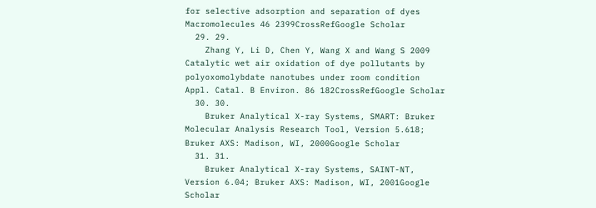for selective adsorption and separation of dyes Macromolecules 46 2399CrossRefGoogle Scholar
  29. 29.
    Zhang Y, Li D, Chen Y, Wang X and Wang S 2009 Catalytic wet air oxidation of dye pollutants by polyoxomolybdate nanotubes under room condition Appl. Catal. B Environ. 86 182CrossRefGoogle Scholar
  30. 30.
    Bruker Analytical X-ray Systems, SMART: Bruker Molecular Analysis Research Tool, Version 5.618; Bruker AXS: Madison, WI, 2000Google Scholar
  31. 31.
    Bruker Analytical X-ray Systems, SAINT-NT, Version 6.04; Bruker AXS: Madison, WI, 2001Google Scholar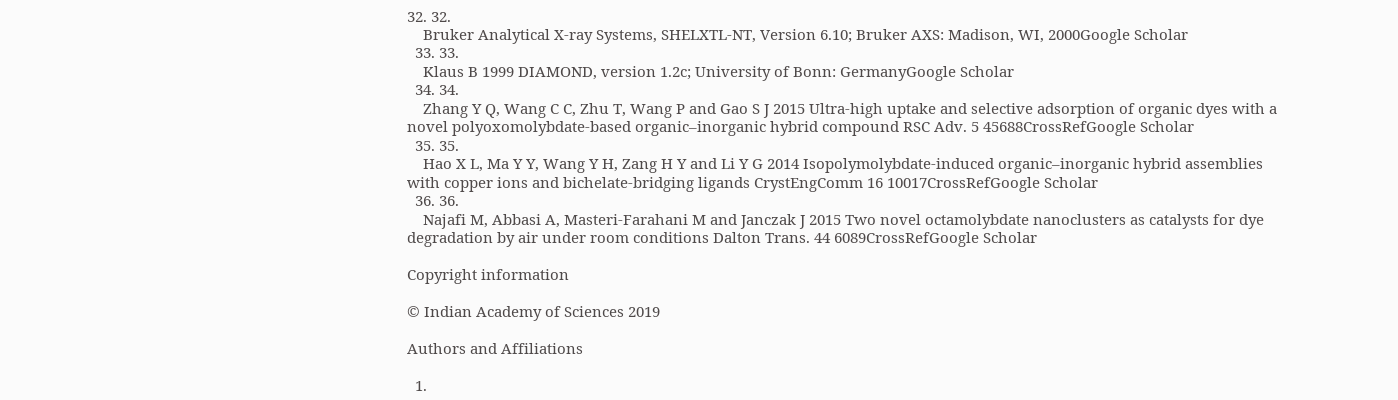32. 32.
    Bruker Analytical X-ray Systems, SHELXTL-NT, Version 6.10; Bruker AXS: Madison, WI, 2000Google Scholar
  33. 33.
    Klaus B 1999 DIAMOND, version 1.2c; University of Bonn: GermanyGoogle Scholar
  34. 34.
    Zhang Y Q, Wang C C, Zhu T, Wang P and Gao S J 2015 Ultra-high uptake and selective adsorption of organic dyes with a novel polyoxomolybdate-based organic–inorganic hybrid compound RSC Adv. 5 45688CrossRefGoogle Scholar
  35. 35.
    Hao X L, Ma Y Y, Wang Y H, Zang H Y and Li Y G 2014 Isopolymolybdate-induced organic–inorganic hybrid assemblies with copper ions and bichelate-bridging ligands CrystEngComm 16 10017CrossRefGoogle Scholar
  36. 36.
    Najafi M, Abbasi A, Masteri-Farahani M and Janczak J 2015 Two novel octamolybdate nanoclusters as catalysts for dye degradation by air under room conditions Dalton Trans. 44 6089CrossRefGoogle Scholar

Copyright information

© Indian Academy of Sciences 2019

Authors and Affiliations

  1.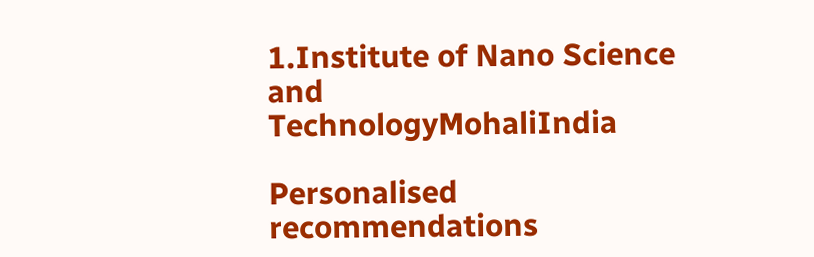1.Institute of Nano Science and TechnologyMohaliIndia

Personalised recommendations